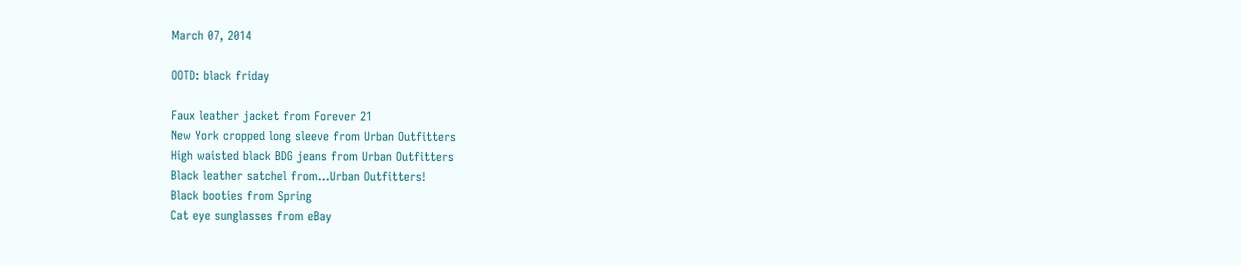March 07, 2014

OOTD: black friday

Faux leather jacket from Forever 21
New York cropped long sleeve from Urban Outfitters
High waisted black BDG jeans from Urban Outfitters
Black leather satchel from...Urban Outfitters!
Black booties from Spring
Cat eye sunglasses from eBay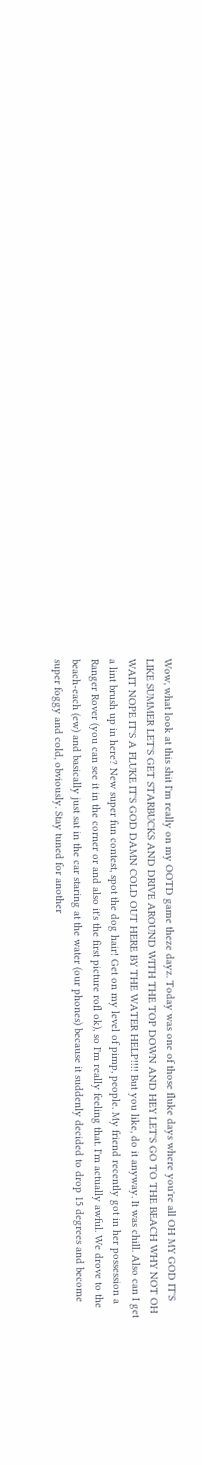Wow, what look at this shit I'm really on my OOTD game theze dayz. Today was one of those fluke days where you're all OH MY GOD IT'S LIKE SUMMER LET'S GET STARBUCKS AND DRIVE AROUND WITH THE TOP DOWN AND HEY LET'S GO TO THE BEACH WHY NOT OH WAIT NOPE IT'S A FLUKE IT'S GOD DAMN COLD OUT HERE BY THE WATER HELP!!!! But you like, do it anyway. It was chill. Also can I get a lint brush up in here? New super fun contest, spot the dog hair! Get on my level of pimp, people. My friend recently got in her possession a Ranger Rover (you can see it in the corner or and also it's the first picture rofl ok), so I'm really feeling that. I'm actually awful. We drove to the beach-each (ew) and basically just sat in the car staring at the water (our phones) because it suddenly decided to drop 15 degrees and become super foggy and cold, obviously. Stay tuned for another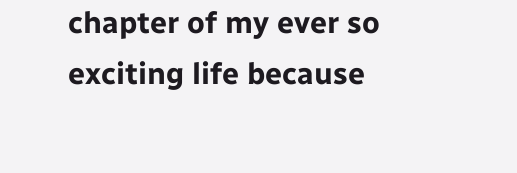chapter of my ever so exciting life because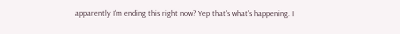apparently I'm ending this right now? Yep that's what's happening. I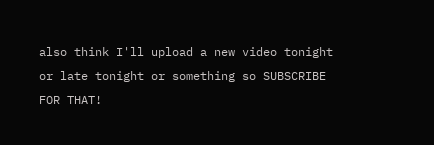also think I'll upload a new video tonight or late tonight or something so SUBSCRIBE FOR THAT!